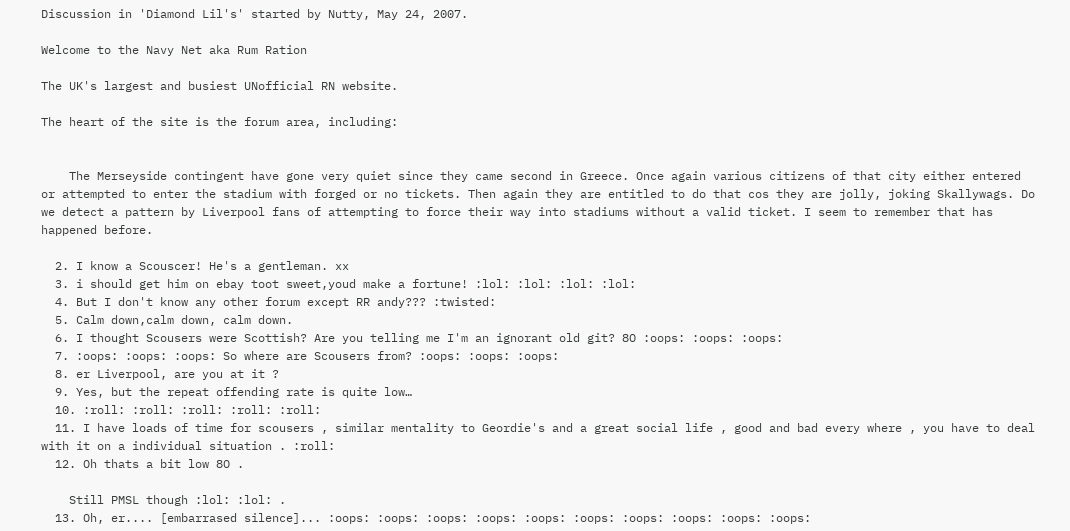Discussion in 'Diamond Lil's' started by Nutty, May 24, 2007.

Welcome to the Navy Net aka Rum Ration

The UK's largest and busiest UNofficial RN website.

The heart of the site is the forum area, including:


    The Merseyside contingent have gone very quiet since they came second in Greece. Once again various citizens of that city either entered or attempted to enter the stadium with forged or no tickets. Then again they are entitled to do that cos they are jolly, joking Skallywags. Do we detect a pattern by Liverpool fans of attempting to force their way into stadiums without a valid ticket. I seem to remember that has happened before.

  2. I know a Scouscer! He's a gentleman. xx
  3. i should get him on ebay toot sweet,youd make a fortune! :lol: :lol: :lol: :lol:
  4. But I don't know any other forum except RR andy??? :twisted:
  5. Calm down,calm down, calm down.
  6. I thought Scousers were Scottish? Are you telling me I'm an ignorant old git? 8O :oops: :oops: :oops:
  7. :oops: :oops: :oops: So where are Scousers from? :oops: :oops: :oops:
  8. er Liverpool, are you at it ?
  9. Yes, but the repeat offending rate is quite low…
  10. :roll: :roll: :roll: :roll: :roll:
  11. I have loads of time for scousers , similar mentality to Geordie's and a great social life , good and bad every where , you have to deal with it on a individual situation . :roll:
  12. Oh thats a bit low 8O .

    Still PMSL though :lol: :lol: .
  13. Oh, er.... [embarrased silence]... :oops: :oops: :oops: :oops: :oops: :oops: :oops: :oops: :oops: :oops: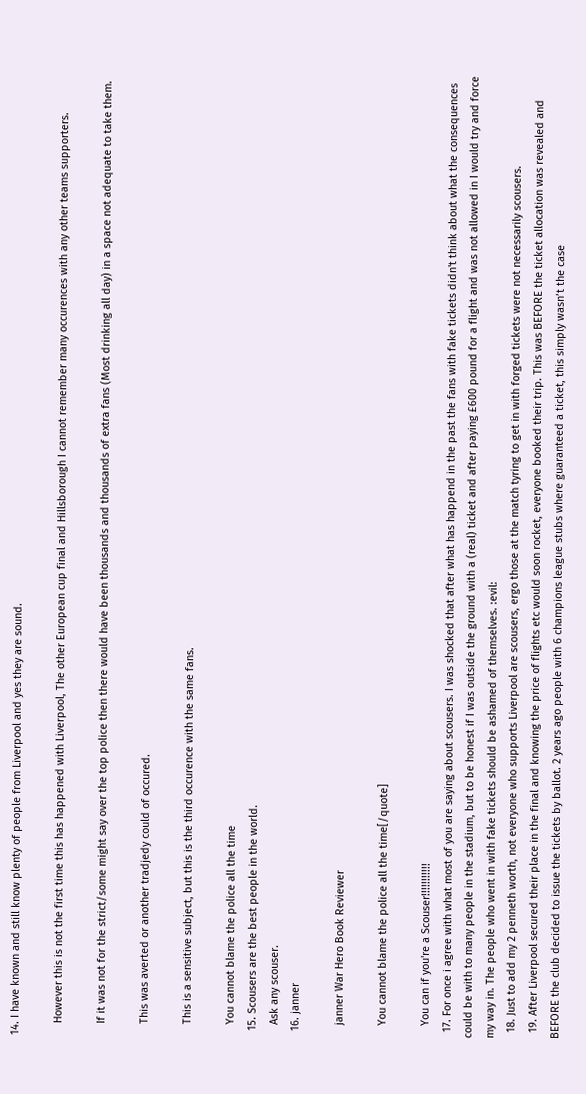14. I have known and still know plenty of people from Liverpool and yes they are sound.

    However this is not the first time this has happened with Liverpool, The other European cup final and Hillsborough I cannot remember many occurences with any other teams supporters.

    If it was not for the strict/some might say over the top police then there would have been thousands and thousands of extra fans (Most drinking all day) in a space not adequate to take them.

    This was averted or another tradjedy could of occured.

    This is a sensitive subject, but this is the third occurence with the same fans.

    You cannot blame the police all the time
  15. Scousers are the best people in the world.
    Ask any scouser.
  16. janner

    janner War Hero Book Reviewer

    You cannot blame the police all the time[/quote]

    You can if you're a Scouser!!!!!!!!!!!
  17. For once i agree with what most of you are saying about scousers. I was shocked that after what has happend in the past the fans with fake tickets didn't think about what the consequences could be with to many people in the stadium, but to be honest if I was outside the ground with a (real) ticket and after paying £600 pound for a flight and was not allowed in I would try and force my way in. The people who went in with fake tickets should be ashamed of themselves. :evil:
  18. Just to add my 2 penneth worth, not everyone who supports Liverpool are scousers, ergo those at the match tyring to get in with forged tickets were not necessarily scousers.
  19. After Liverpool secured their place in the final and knowing the price of flights etc would soon rocket, everyone booked their trip. This was BEFORE the ticket allocation was revealed and BEFORE the club decided to issue the tickets by ballot. 2 years ago people with 6 champions league stubs where guaranteed a ticket, this simply wasn’t the case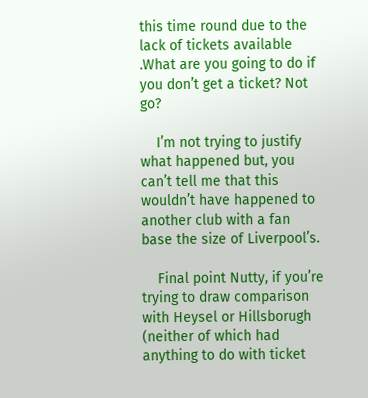this time round due to the lack of tickets available .What are you going to do if you don’t get a ticket? Not go?

    I’m not trying to justify what happened but, you can’t tell me that this wouldn’t have happened to another club with a fan base the size of Liverpool’s.

    Final point Nutty, if you’re trying to draw comparison with Heysel or Hillsborugh (neither of which had anything to do with ticket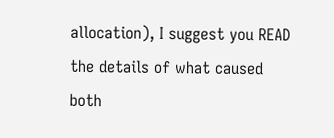allocation), I suggest you READ the details of what caused both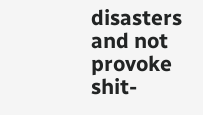disasters and not provoke shit-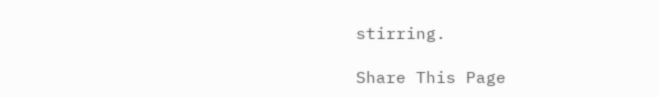stirring.

Share This Page